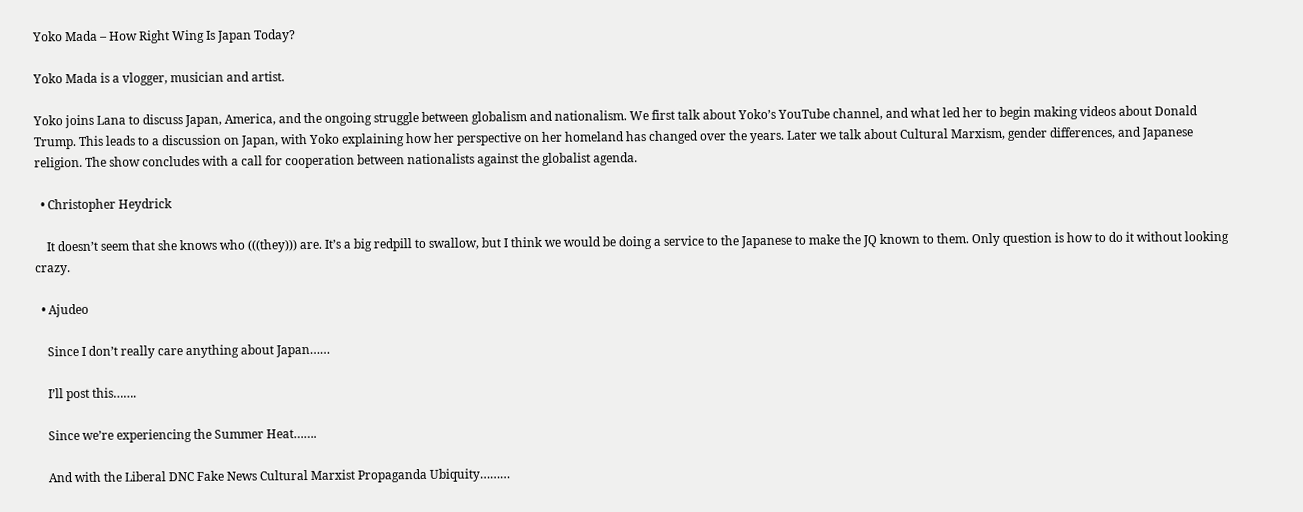Yoko Mada – How Right Wing Is Japan Today?

Yoko Mada is a vlogger, musician and artist.

Yoko joins Lana to discuss Japan, America, and the ongoing struggle between globalism and nationalism. We first talk about Yoko’s YouTube channel, and what led her to begin making videos about Donald Trump. This leads to a discussion on Japan, with Yoko explaining how her perspective on her homeland has changed over the years. Later we talk about Cultural Marxism, gender differences, and Japanese religion. The show concludes with a call for cooperation between nationalists against the globalist agenda.

  • Christopher Heydrick

    It doesn’t seem that she knows who (((they))) are. It’s a big redpill to swallow, but I think we would be doing a service to the Japanese to make the JQ known to them. Only question is how to do it without looking crazy.

  • Ajudeo

    Since I don’t really care anything about Japan……

    I’ll post this…….

    Since we’re experiencing the Summer Heat…….

    And with the Liberal DNC Fake News Cultural Marxist Propaganda Ubiquity………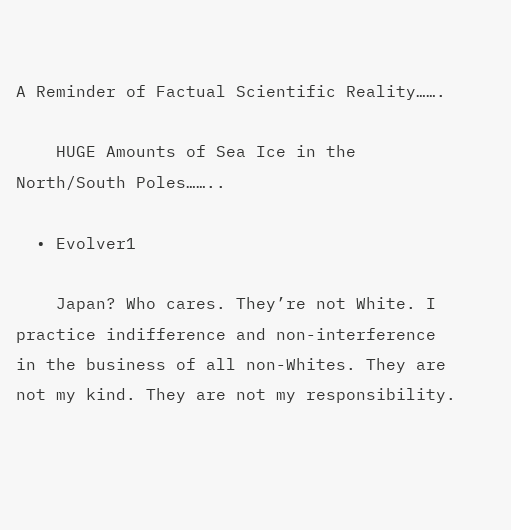A Reminder of Factual Scientific Reality…….

    HUGE Amounts of Sea Ice in the North/South Poles……..

  • Evolver1

    Japan? Who cares. They’re not White. I practice indifference and non-interference in the business of all non-Whites. They are not my kind. They are not my responsibility.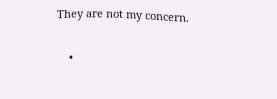They are not my concern.

    •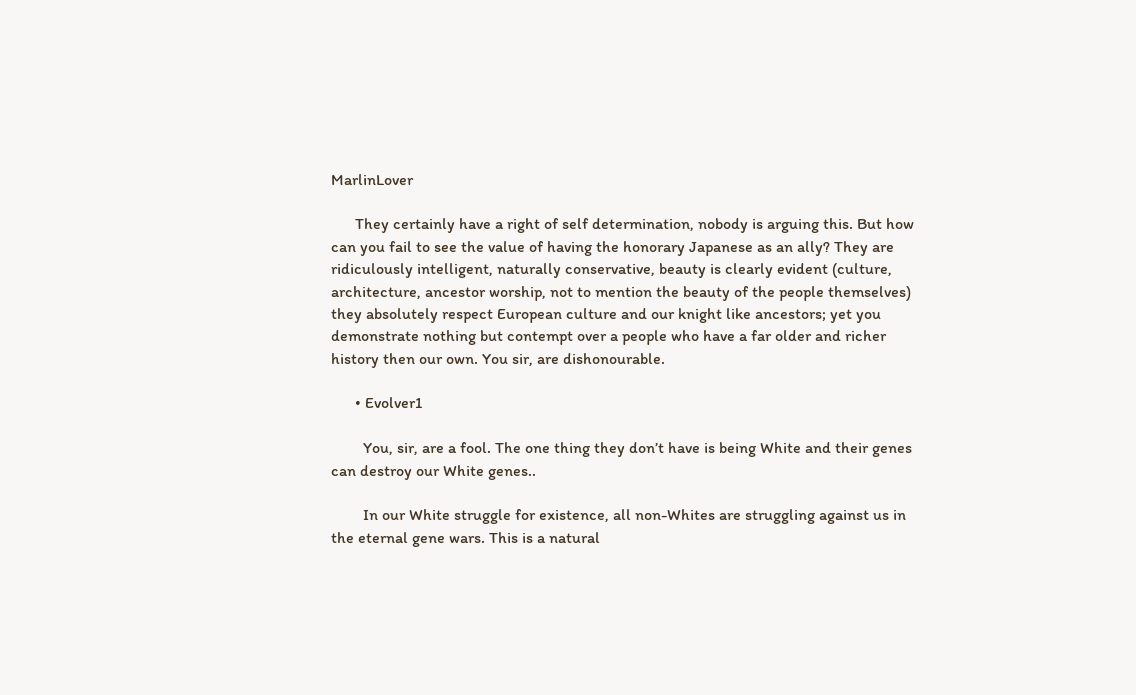MarlinLover

      They certainly have a right of self determination, nobody is arguing this. But how can you fail to see the value of having the honorary Japanese as an ally? They are ridiculously intelligent, naturally conservative, beauty is clearly evident (culture, architecture, ancestor worship, not to mention the beauty of the people themselves) they absolutely respect European culture and our knight like ancestors; yet you demonstrate nothing but contempt over a people who have a far older and richer history then our own. You sir, are dishonourable.

      • Evolver1

        You, sir, are a fool. The one thing they don’t have is being White and their genes can destroy our White genes..

        In our White struggle for existence, all non-Whites are struggling against us in the eternal gene wars. This is a natural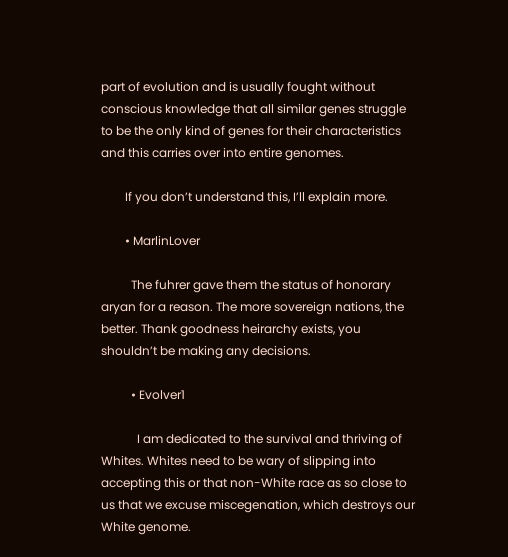part of evolution and is usually fought without conscious knowledge that all similar genes struggle to be the only kind of genes for their characteristics and this carries over into entire genomes.

        If you don’t understand this, I’ll explain more.

        • MarlinLover

          The fuhrer gave them the status of honorary aryan for a reason. The more sovereign nations, the better. Thank goodness heirarchy exists, you shouldn’t be making any decisions.

          • Evolver1

            I am dedicated to the survival and thriving of Whites. Whites need to be wary of slipping into accepting this or that non-White race as so close to us that we excuse miscegenation, which destroys our White genome.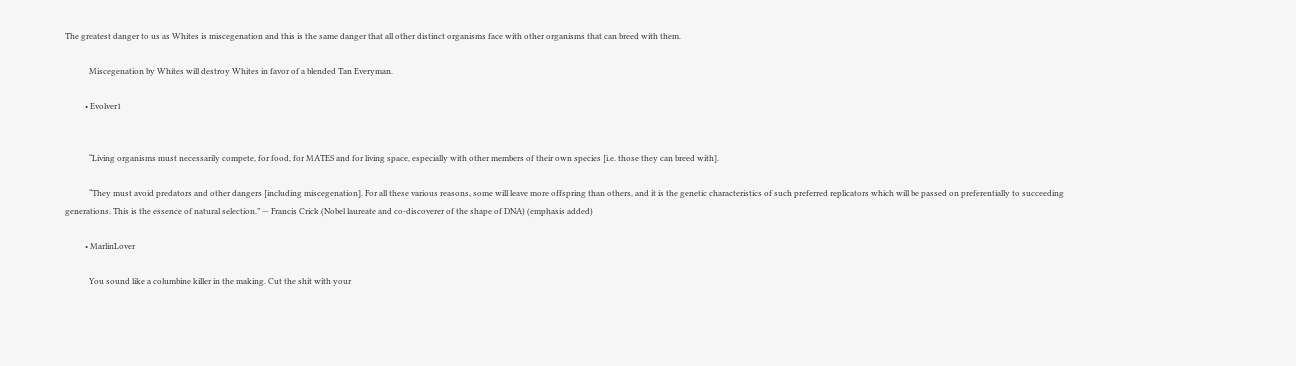The greatest danger to us as Whites is miscegenation and this is the same danger that all other distinct organisms face with other organisms that can breed with them.

            Miscegenation by Whites will destroy Whites in favor of a blended Tan Everyman.

          • Evolver1


            “Living organisms must necessarily compete, for food, for MATES and for living space, especially with other members of their own species [i.e. those they can breed with].

            “They must avoid predators and other dangers [including miscegenation]. For all these various reasons, some will leave more offspring than others, and it is the genetic characteristics of such preferred replicators which will be passed on preferentially to succeeding generations. This is the essence of natural selection.” — Francis Crick (Nobel laureate and co-discoverer of the shape of DNA) (emphasis added)

          • MarlinLover

            You sound like a columbine killer in the making. Cut the shit with your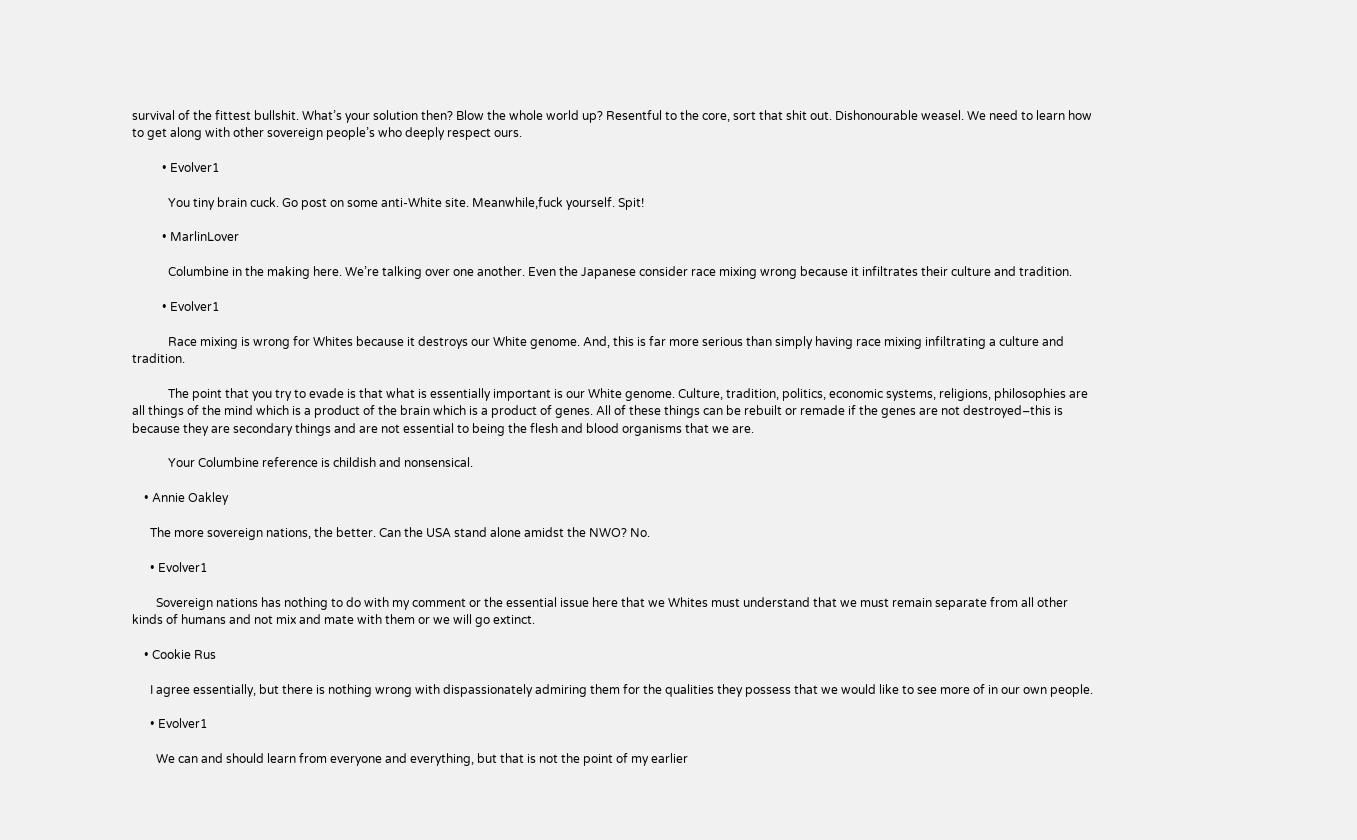survival of the fittest bullshit. What’s your solution then? Blow the whole world up? Resentful to the core, sort that shit out. Dishonourable weasel. We need to learn how to get along with other sovereign people’s who deeply respect ours.

          • Evolver1

            You tiny brain cuck. Go post on some anti-White site. Meanwhile,fuck yourself. Spit!

          • MarlinLover

            Columbine in the making here. We’re talking over one another. Even the Japanese consider race mixing wrong because it infiltrates their culture and tradition.

          • Evolver1

            Race mixing is wrong for Whites because it destroys our White genome. And, this is far more serious than simply having race mixing infiltrating a culture and tradition.

            The point that you try to evade is that what is essentially important is our White genome. Culture, tradition, politics, economic systems, religions, philosophies are all things of the mind which is a product of the brain which is a product of genes. All of these things can be rebuilt or remade if the genes are not destroyed–this is because they are secondary things and are not essential to being the flesh and blood organisms that we are.

            Your Columbine reference is childish and nonsensical.

    • Annie Oakley

      The more sovereign nations, the better. Can the USA stand alone amidst the NWO? No.

      • Evolver1

        Sovereign nations has nothing to do with my comment or the essential issue here that we Whites must understand that we must remain separate from all other kinds of humans and not mix and mate with them or we will go extinct.

    • Cookie Rus

      I agree essentially, but there is nothing wrong with dispassionately admiring them for the qualities they possess that we would like to see more of in our own people.

      • Evolver1

        We can and should learn from everyone and everything, but that is not the point of my earlier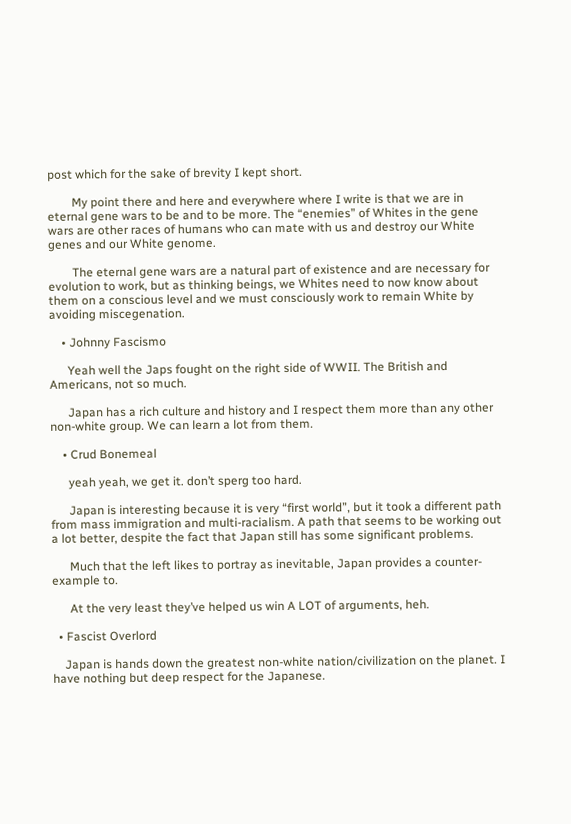post which for the sake of brevity I kept short.

        My point there and here and everywhere where I write is that we are in eternal gene wars to be and to be more. The “enemies” of Whites in the gene wars are other races of humans who can mate with us and destroy our White genes and our White genome.

        The eternal gene wars are a natural part of existence and are necessary for evolution to work, but as thinking beings, we Whites need to now know about them on a conscious level and we must consciously work to remain White by avoiding miscegenation.

    • Johnny Fascismo

      Yeah well the Japs fought on the right side of WWII. The British and Americans, not so much.

      Japan has a rich culture and history and I respect them more than any other non-white group. We can learn a lot from them.

    • Crud Bonemeal

      yeah yeah, we get it. don’t sperg too hard.

      Japan is interesting because it is very “first world”, but it took a different path from mass immigration and multi-racialism. A path that seems to be working out a lot better, despite the fact that Japan still has some significant problems.

      Much that the left likes to portray as inevitable, Japan provides a counter-example to.

      At the very least they’ve helped us win A LOT of arguments, heh.

  • Fascist Overlord

    Japan is hands down the greatest non-white nation/civilization on the planet. I have nothing but deep respect for the Japanese.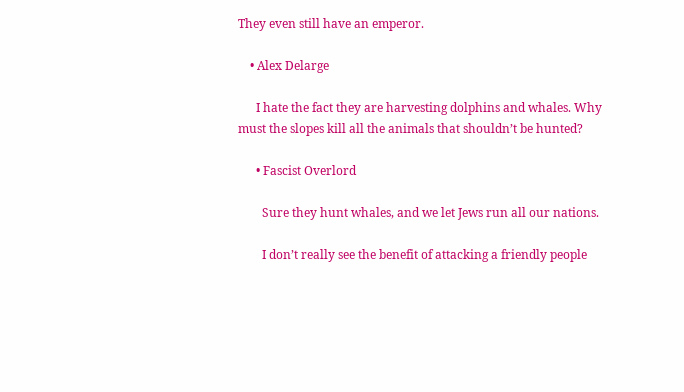They even still have an emperor.

    • Alex Delarge

      I hate the fact they are harvesting dolphins and whales. Why must the slopes kill all the animals that shouldn’t be hunted?

      • Fascist Overlord

        Sure they hunt whales, and we let Jews run all our nations.

        I don’t really see the benefit of attacking a friendly people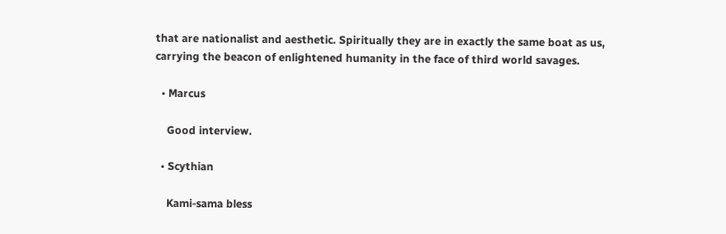that are nationalist and aesthetic. Spiritually they are in exactly the same boat as us, carrying the beacon of enlightened humanity in the face of third world savages.

  • Marcus

    Good interview.

  • Scythian

    Kami-sama bless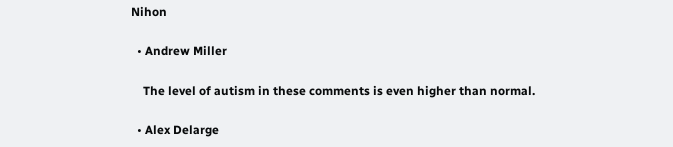Nihon

  • Andrew Miller

    The level of autism in these comments is even higher than normal.

  • Alex Delarge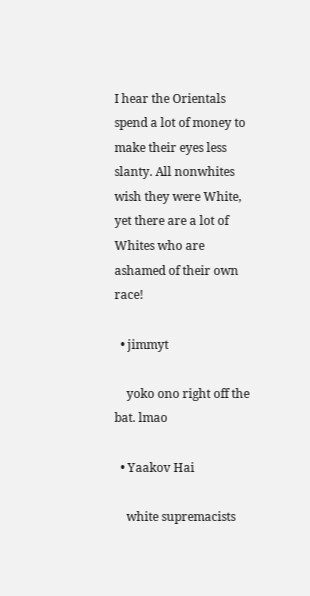I hear the Orientals spend a lot of money to make their eyes less slanty. All nonwhites wish they were White, yet there are a lot of Whites who are ashamed of their own race!

  • jimmyt

    yoko ono right off the bat. lmao

  • Yaakov Hai

    white supremacists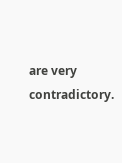are very contradictory.